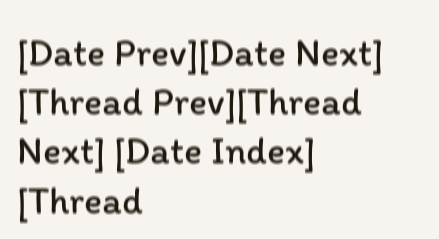[Date Prev][Date Next] [Thread Prev][Thread Next] [Date Index] [Thread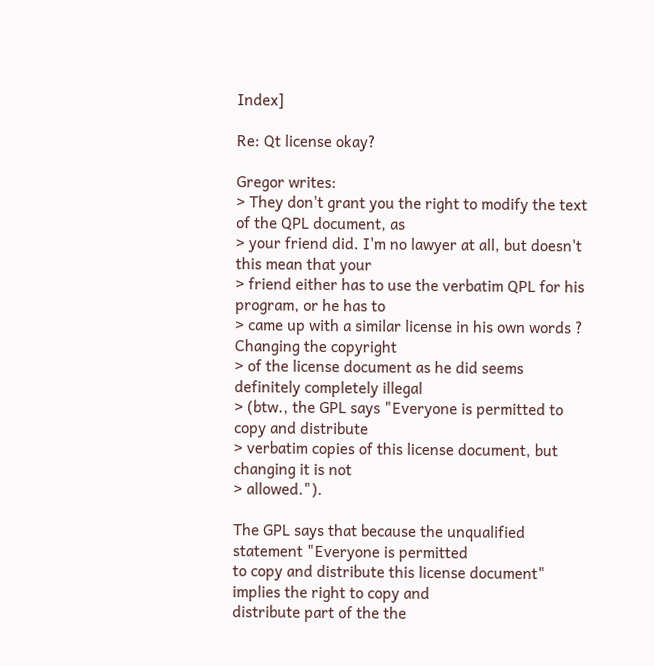Index]

Re: Qt license okay?

Gregor writes:
> They don't grant you the right to modify the text of the QPL document, as
> your friend did. I'm no lawyer at all, but doesn't this mean that your
> friend either has to use the verbatim QPL for his program, or he has to
> came up with a similar license in his own words ? Changing the copyright
> of the license document as he did seems definitely completely illegal
> (btw., the GPL says "Everyone is permitted to copy and distribute
> verbatim copies of this license document, but changing it is not
> allowed.").

The GPL says that because the unqualified statement "Everyone is permitted
to copy and distribute this license document" implies the right to copy and
distribute part of the the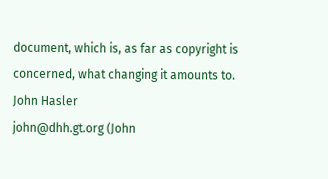document, which is, as far as copyright is
concerned, what changing it amounts to.
John Hasler
john@dhh.gt.org (John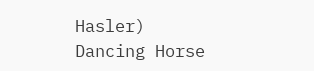Hasler)
Dancing Horse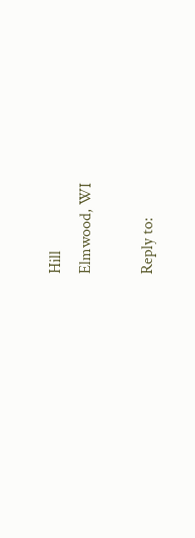Hill
Elmwood, WI

Reply to: